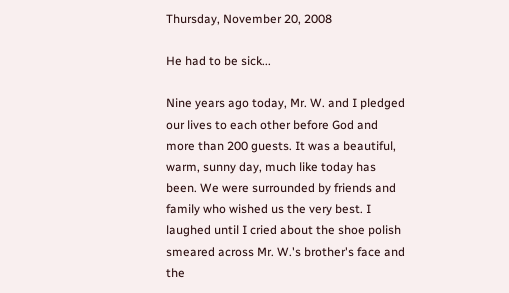Thursday, November 20, 2008

He had to be sick...

Nine years ago today, Mr. W. and I pledged our lives to each other before God and more than 200 guests. It was a beautiful, warm, sunny day, much like today has been. We were surrounded by friends and family who wished us the very best. I laughed until I cried about the shoe polish smeared across Mr. W.'s brother's face and the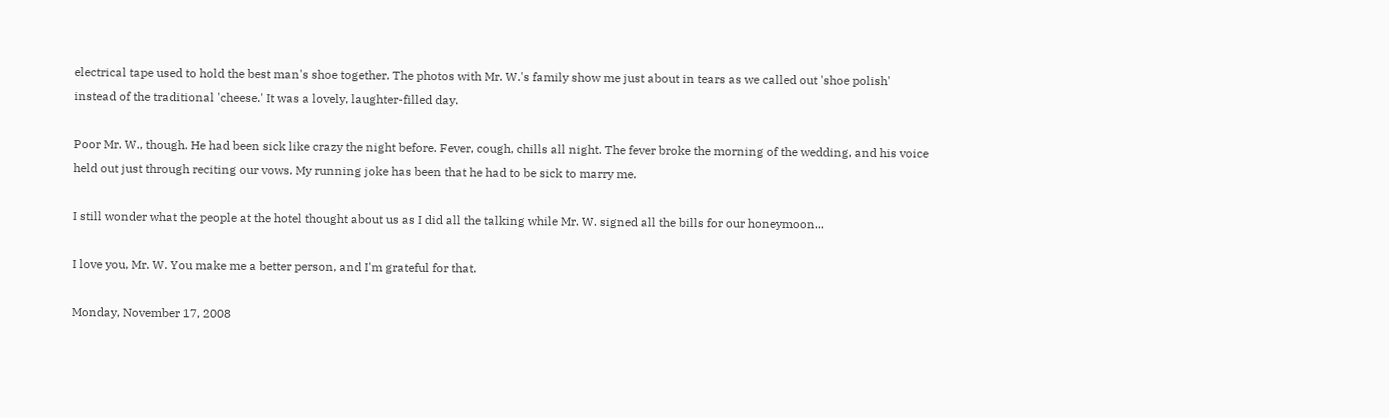electrical tape used to hold the best man's shoe together. The photos with Mr. W.'s family show me just about in tears as we called out 'shoe polish' instead of the traditional 'cheese.' It was a lovely, laughter-filled day.

Poor Mr. W., though. He had been sick like crazy the night before. Fever, cough, chills all night. The fever broke the morning of the wedding, and his voice held out just through reciting our vows. My running joke has been that he had to be sick to marry me.

I still wonder what the people at the hotel thought about us as I did all the talking while Mr. W. signed all the bills for our honeymoon...

I love you, Mr. W. You make me a better person, and I'm grateful for that.

Monday, November 17, 2008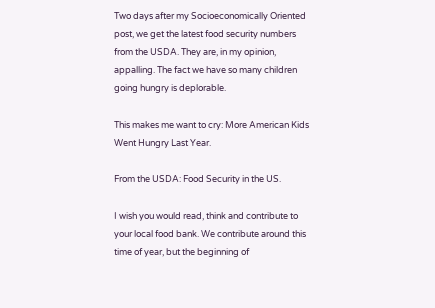Two days after my Socioeconomically Oriented post, we get the latest food security numbers from the USDA. They are, in my opinion, appalling. The fact we have so many children going hungry is deplorable.

This makes me want to cry: More American Kids Went Hungry Last Year.

From the USDA: Food Security in the US.

I wish you would read, think and contribute to your local food bank. We contribute around this time of year, but the beginning of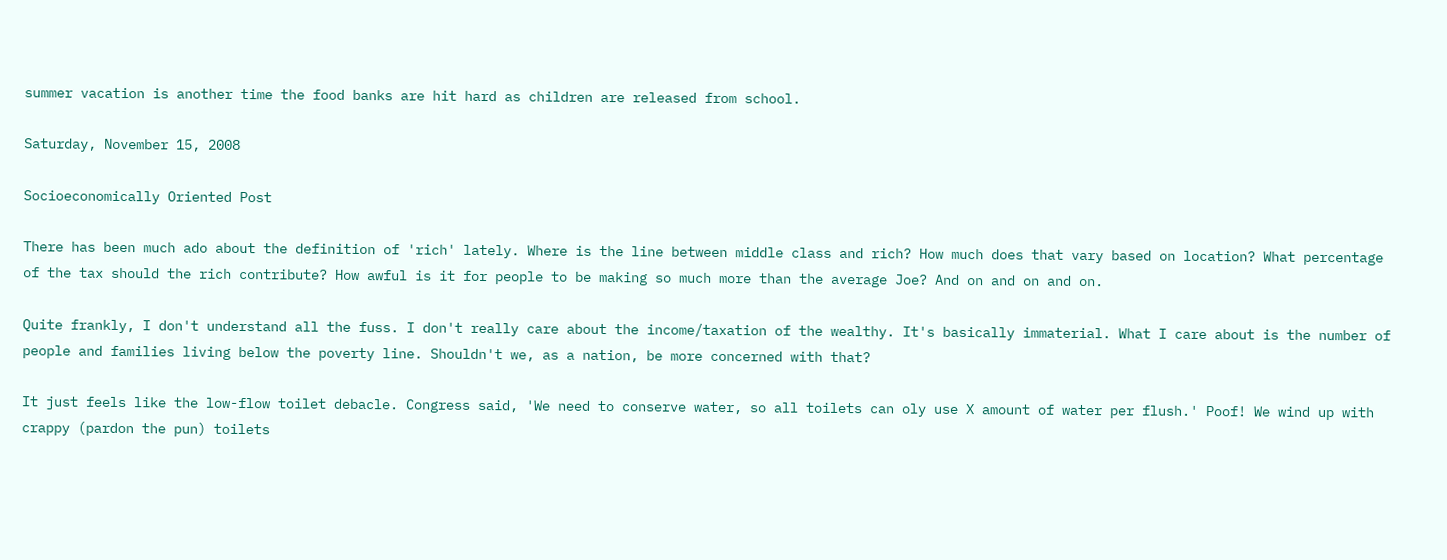summer vacation is another time the food banks are hit hard as children are released from school.

Saturday, November 15, 2008

Socioeconomically Oriented Post

There has been much ado about the definition of 'rich' lately. Where is the line between middle class and rich? How much does that vary based on location? What percentage of the tax should the rich contribute? How awful is it for people to be making so much more than the average Joe? And on and on and on.

Quite frankly, I don't understand all the fuss. I don't really care about the income/taxation of the wealthy. It's basically immaterial. What I care about is the number of people and families living below the poverty line. Shouldn't we, as a nation, be more concerned with that?

It just feels like the low-flow toilet debacle. Congress said, 'We need to conserve water, so all toilets can oly use X amount of water per flush.' Poof! We wind up with crappy (pardon the pun) toilets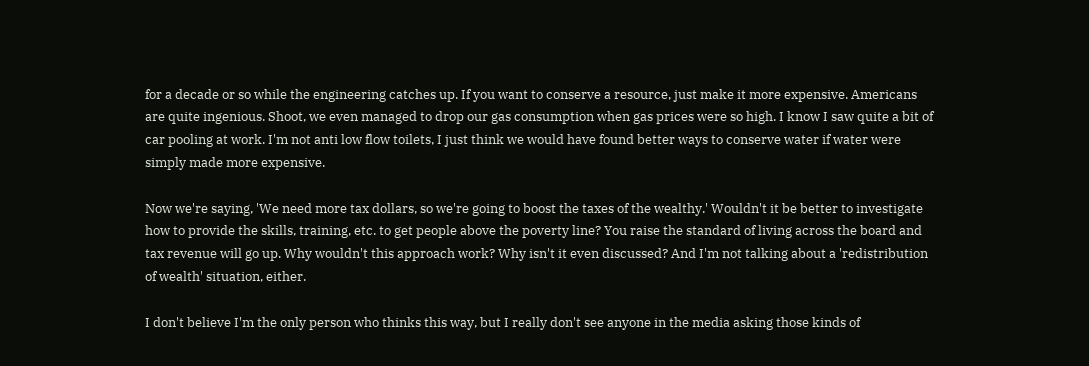for a decade or so while the engineering catches up. If you want to conserve a resource, just make it more expensive. Americans are quite ingenious. Shoot, we even managed to drop our gas consumption when gas prices were so high. I know I saw quite a bit of car pooling at work. I'm not anti low flow toilets, I just think we would have found better ways to conserve water if water were simply made more expensive.

Now we're saying, 'We need more tax dollars, so we're going to boost the taxes of the wealthy.' Wouldn't it be better to investigate how to provide the skills, training, etc. to get people above the poverty line? You raise the standard of living across the board and tax revenue will go up. Why wouldn't this approach work? Why isn't it even discussed? And I'm not talking about a 'redistribution of wealth' situation, either.

I don't believe I'm the only person who thinks this way, but I really don't see anyone in the media asking those kinds of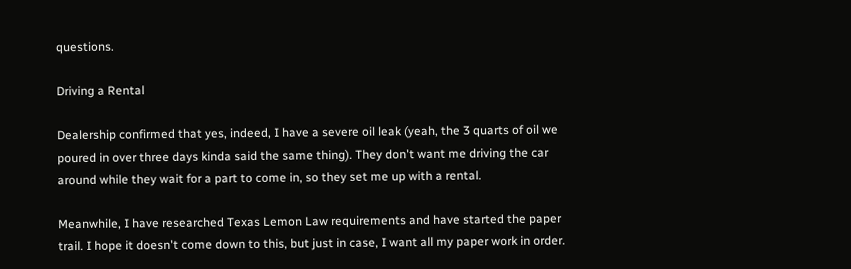questions.

Driving a Rental

Dealership confirmed that yes, indeed, I have a severe oil leak (yeah, the 3 quarts of oil we poured in over three days kinda said the same thing). They don't want me driving the car around while they wait for a part to come in, so they set me up with a rental.

Meanwhile, I have researched Texas Lemon Law requirements and have started the paper trail. I hope it doesn't come down to this, but just in case, I want all my paper work in order.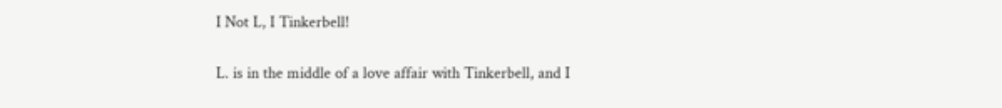I Not L, I Tinkerbell!

L. is in the middle of a love affair with Tinkerbell, and I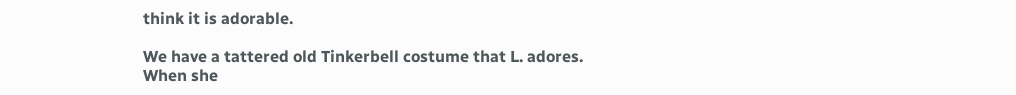think it is adorable.

We have a tattered old Tinkerbell costume that L. adores. When she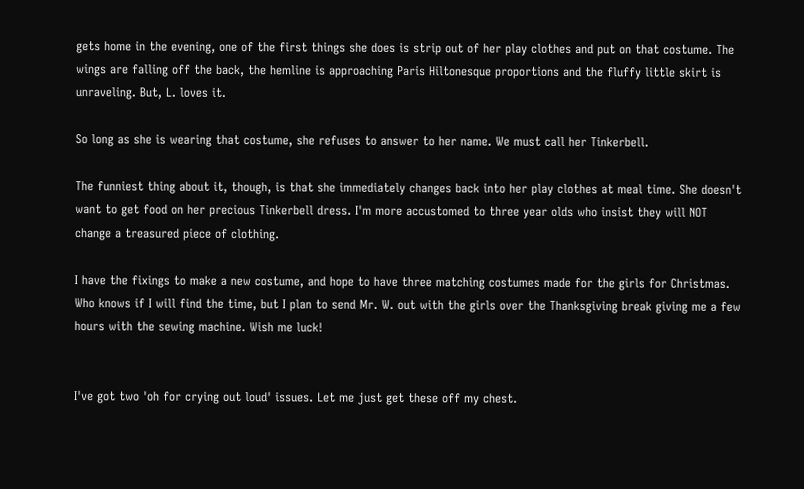gets home in the evening, one of the first things she does is strip out of her play clothes and put on that costume. The wings are falling off the back, the hemline is approaching Paris Hiltonesque proportions and the fluffy little skirt is unraveling. But, L. loves it.

So long as she is wearing that costume, she refuses to answer to her name. We must call her Tinkerbell.

The funniest thing about it, though, is that she immediately changes back into her play clothes at meal time. She doesn't want to get food on her precious Tinkerbell dress. I'm more accustomed to three year olds who insist they will NOT change a treasured piece of clothing.

I have the fixings to make a new costume, and hope to have three matching costumes made for the girls for Christmas. Who knows if I will find the time, but I plan to send Mr. W. out with the girls over the Thanksgiving break giving me a few hours with the sewing machine. Wish me luck!


I've got two 'oh for crying out loud' issues. Let me just get these off my chest.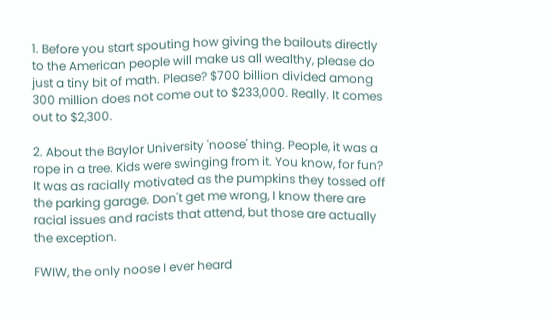1. Before you start spouting how giving the bailouts directly to the American people will make us all wealthy, please do just a tiny bit of math. Please? $700 billion divided among 300 million does not come out to $233,000. Really. It comes out to $2,300.

2. About the Baylor University 'noose' thing. People, it was a rope in a tree. Kids were swinging from it. You know, for fun? It was as racially motivated as the pumpkins they tossed off the parking garage. Don't get me wrong, I know there are racial issues and racists that attend, but those are actually the exception.

FWIW, the only noose I ever heard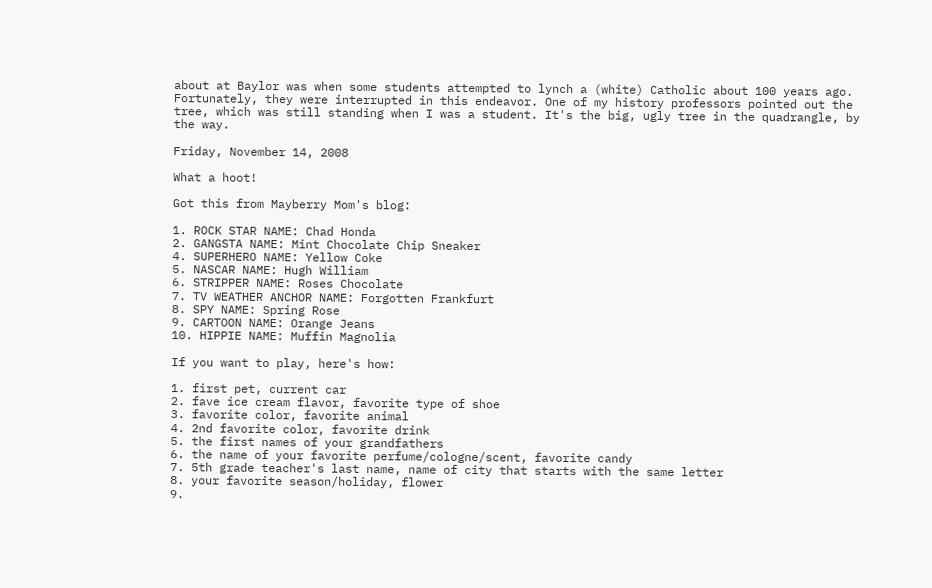about at Baylor was when some students attempted to lynch a (white) Catholic about 100 years ago. Fortunately, they were interrupted in this endeavor. One of my history professors pointed out the tree, which was still standing when I was a student. It's the big, ugly tree in the quadrangle, by the way.

Friday, November 14, 2008

What a hoot!

Got this from Mayberry Mom's blog:

1. ROCK STAR NAME: Chad Honda
2. GANGSTA NAME: Mint Chocolate Chip Sneaker
4. SUPERHERO NAME: Yellow Coke
5. NASCAR NAME: Hugh William
6. STRIPPER NAME: Roses Chocolate
7. TV WEATHER ANCHOR NAME: Forgotten Frankfurt
8. SPY NAME: Spring Rose
9. CARTOON NAME: Orange Jeans
10. HIPPIE NAME: Muffin Magnolia

If you want to play, here's how:

1. first pet, current car
2. fave ice cream flavor, favorite type of shoe
3. favorite color, favorite animal
4. 2nd favorite color, favorite drink
5. the first names of your grandfathers
6. the name of your favorite perfume/cologne/scent, favorite candy
7. 5th grade teacher's last name, name of city that starts with the same letter
8. your favorite season/holiday, flower
9.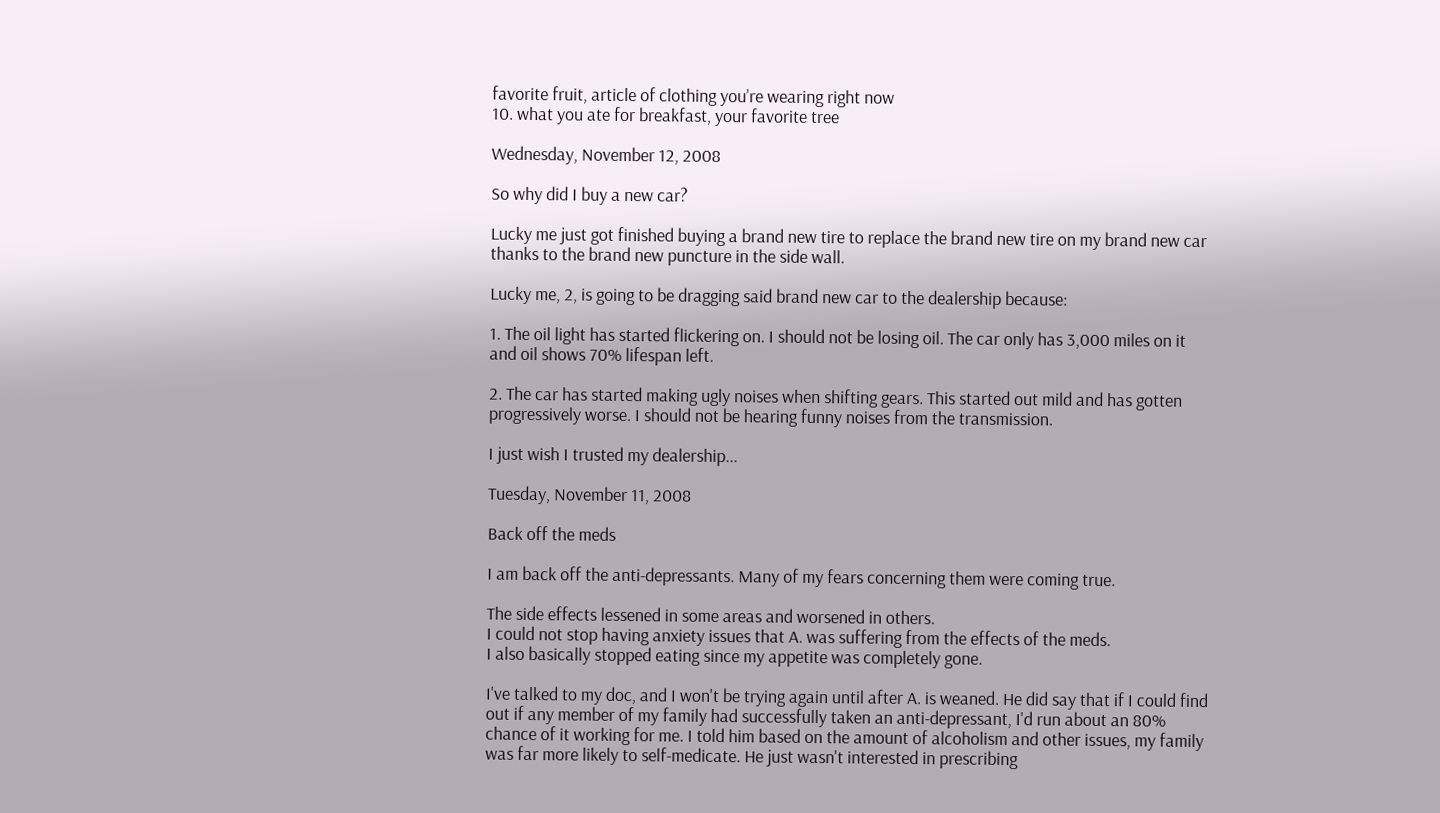favorite fruit, article of clothing you’re wearing right now
10. what you ate for breakfast, your favorite tree

Wednesday, November 12, 2008

So why did I buy a new car?

Lucky me just got finished buying a brand new tire to replace the brand new tire on my brand new car thanks to the brand new puncture in the side wall.

Lucky me, 2, is going to be dragging said brand new car to the dealership because:

1. The oil light has started flickering on. I should not be losing oil. The car only has 3,000 miles on it and oil shows 70% lifespan left.

2. The car has started making ugly noises when shifting gears. This started out mild and has gotten progressively worse. I should not be hearing funny noises from the transmission.

I just wish I trusted my dealership...

Tuesday, November 11, 2008

Back off the meds

I am back off the anti-depressants. Many of my fears concerning them were coming true.

The side effects lessened in some areas and worsened in others.
I could not stop having anxiety issues that A. was suffering from the effects of the meds.
I also basically stopped eating since my appetite was completely gone.

I've talked to my doc, and I won't be trying again until after A. is weaned. He did say that if I could find out if any member of my family had successfully taken an anti-depressant, I'd run about an 80% chance of it working for me. I told him based on the amount of alcoholism and other issues, my family was far more likely to self-medicate. He just wasn't interested in prescribing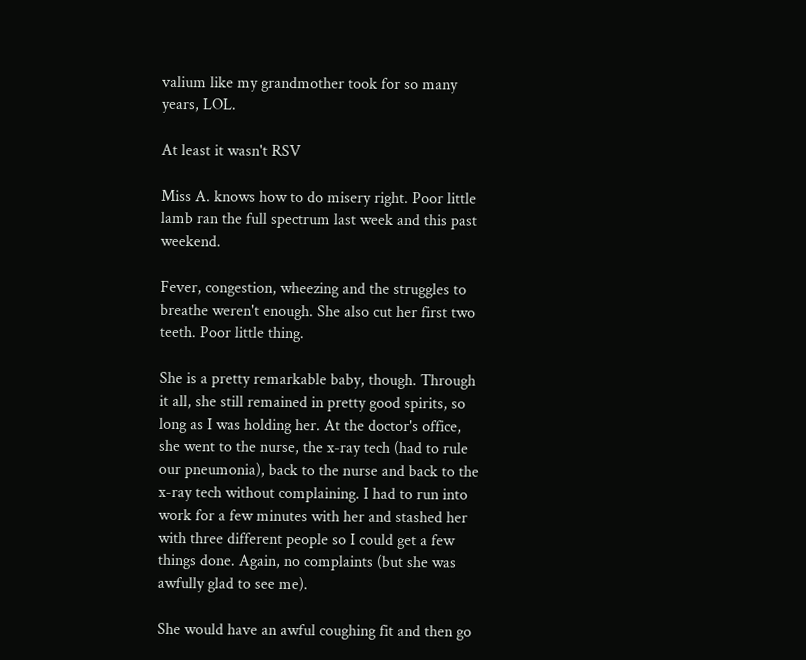valium like my grandmother took for so many years, LOL.

At least it wasn't RSV

Miss A. knows how to do misery right. Poor little lamb ran the full spectrum last week and this past weekend.

Fever, congestion, wheezing and the struggles to breathe weren't enough. She also cut her first two teeth. Poor little thing.

She is a pretty remarkable baby, though. Through it all, she still remained in pretty good spirits, so long as I was holding her. At the doctor's office, she went to the nurse, the x-ray tech (had to rule our pneumonia), back to the nurse and back to the x-ray tech without complaining. I had to run into work for a few minutes with her and stashed her with three different people so I could get a few things done. Again, no complaints (but she was awfully glad to see me).

She would have an awful coughing fit and then go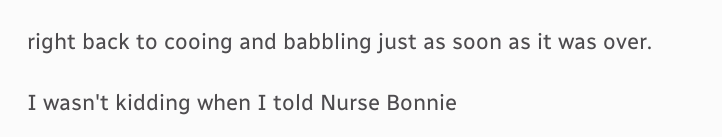right back to cooing and babbling just as soon as it was over.

I wasn't kidding when I told Nurse Bonnie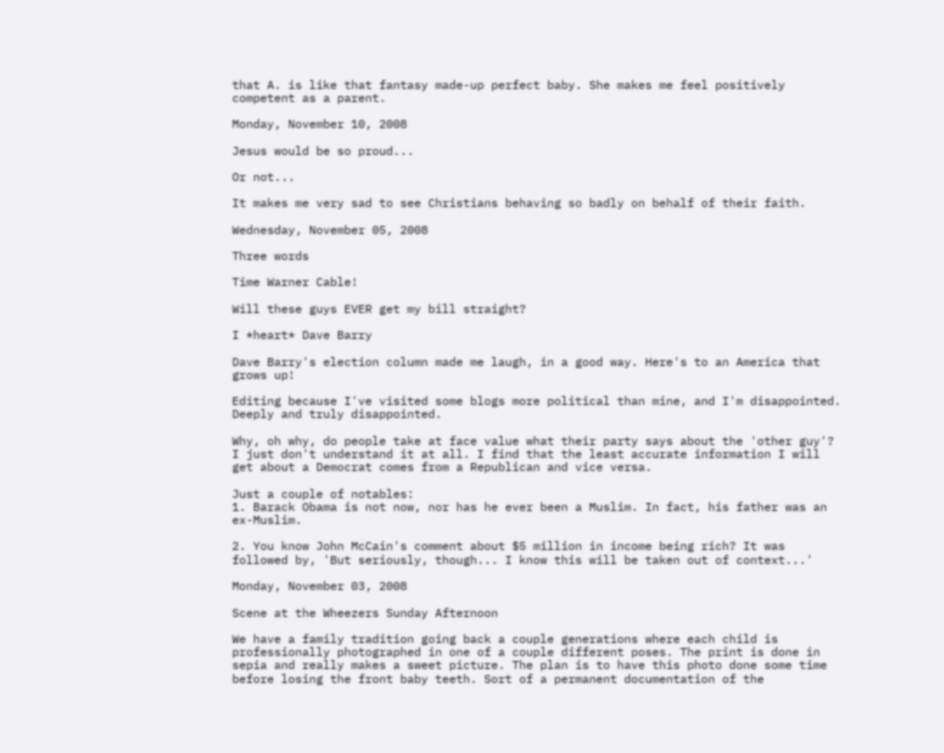that A. is like that fantasy made-up perfect baby. She makes me feel positively competent as a parent.

Monday, November 10, 2008

Jesus would be so proud...

Or not...

It makes me very sad to see Christians behaving so badly on behalf of their faith.

Wednesday, November 05, 2008

Three words

Time Warner Cable!

Will these guys EVER get my bill straight?

I *heart* Dave Barry

Dave Barry's election column made me laugh, in a good way. Here's to an America that grows up!

Editing because I've visited some blogs more political than mine, and I'm disappointed. Deeply and truly disappointed.

Why, oh why, do people take at face value what their party says about the 'other guy'? I just don't understand it at all. I find that the least accurate information I will get about a Democrat comes from a Republican and vice versa.

Just a couple of notables:
1. Barack Obama is not now, nor has he ever been a Muslim. In fact, his father was an ex-Muslim.

2. You know John McCain's comment about $5 million in income being rich? It was followed by, 'But seriously, though... I know this will be taken out of context...'

Monday, November 03, 2008

Scene at the Wheezers Sunday Afternoon

We have a family tradition going back a couple generations where each child is professionally photographed in one of a couple different poses. The print is done in sepia and really makes a sweet picture. The plan is to have this photo done some time before losing the front baby teeth. Sort of a permanent documentation of the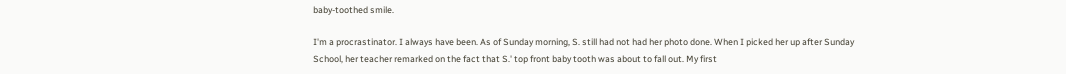baby-toothed smile.

I'm a procrastinator. I always have been. As of Sunday morning, S. still had not had her photo done. When I picked her up after Sunday School, her teacher remarked on the fact that S.' top front baby tooth was about to fall out. My first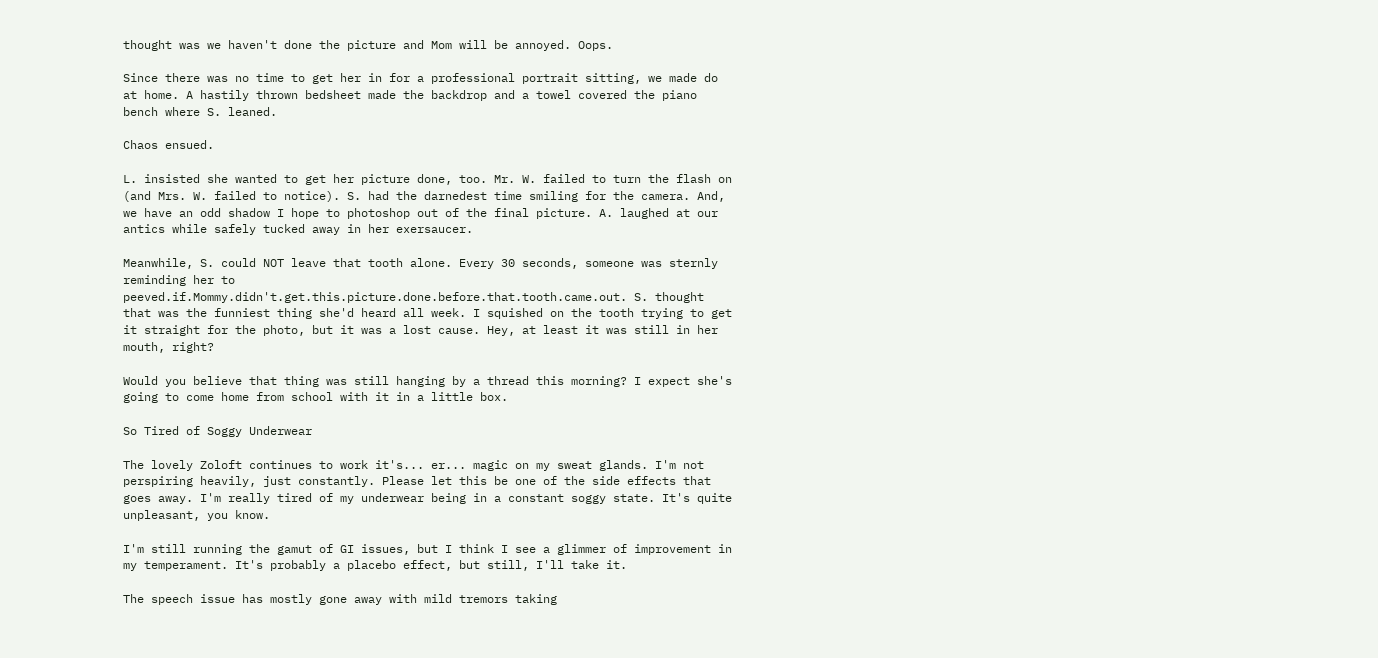thought was we haven't done the picture and Mom will be annoyed. Oops.

Since there was no time to get her in for a professional portrait sitting, we made do at home. A hastily thrown bedsheet made the backdrop and a towel covered the piano bench where S. leaned.

Chaos ensued.

L. insisted she wanted to get her picture done, too. Mr. W. failed to turn the flash on (and Mrs. W. failed to notice). S. had the darnedest time smiling for the camera. And, we have an odd shadow I hope to photoshop out of the final picture. A. laughed at our antics while safely tucked away in her exersaucer.

Meanwhile, S. could NOT leave that tooth alone. Every 30 seconds, someone was sternly reminding her to peeved.if.Mommy.didn't.get.this.picture.done.before.that.tooth.came.out. S. thought that was the funniest thing she'd heard all week. I squished on the tooth trying to get it straight for the photo, but it was a lost cause. Hey, at least it was still in her mouth, right?

Would you believe that thing was still hanging by a thread this morning? I expect she's going to come home from school with it in a little box.

So Tired of Soggy Underwear

The lovely Zoloft continues to work it's... er... magic on my sweat glands. I'm not perspiring heavily, just constantly. Please let this be one of the side effects that goes away. I'm really tired of my underwear being in a constant soggy state. It's quite unpleasant, you know.

I'm still running the gamut of GI issues, but I think I see a glimmer of improvement in my temperament. It's probably a placebo effect, but still, I'll take it.

The speech issue has mostly gone away with mild tremors taking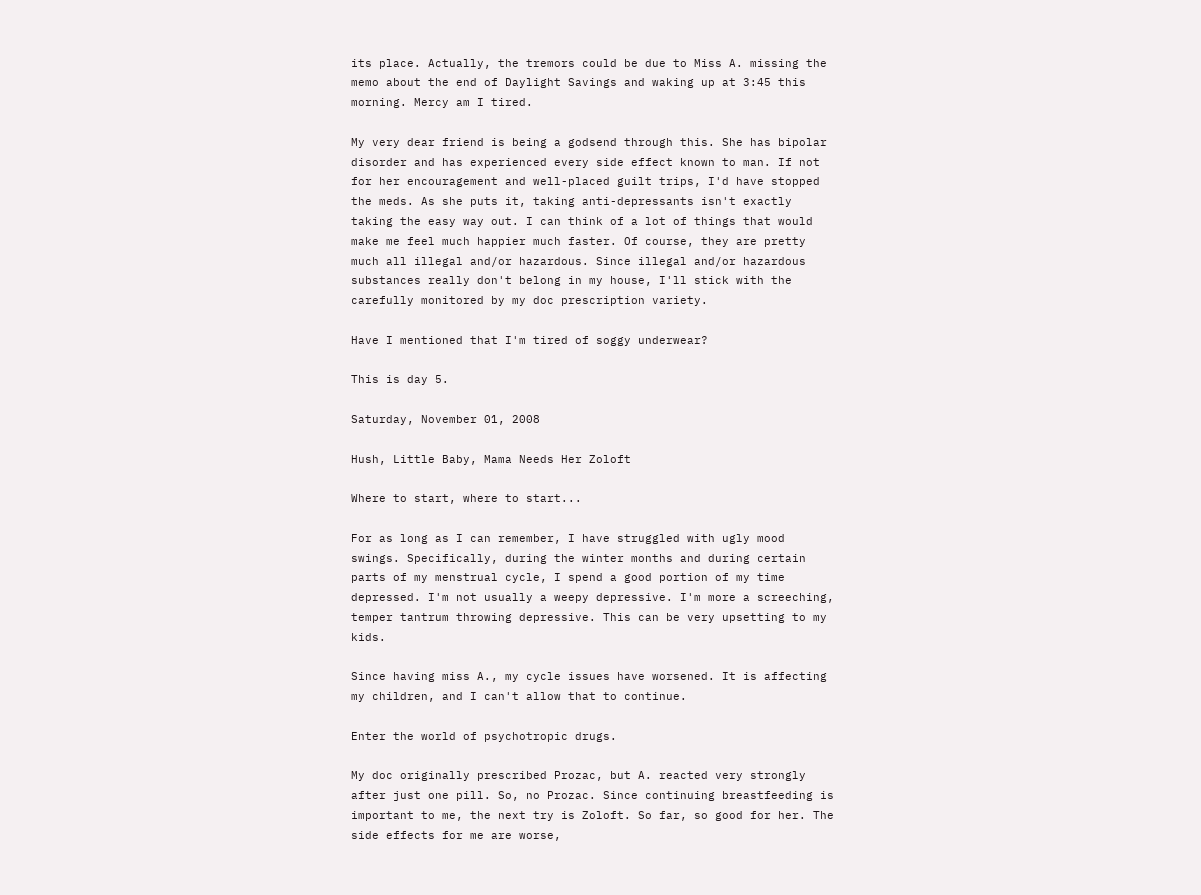its place. Actually, the tremors could be due to Miss A. missing the memo about the end of Daylight Savings and waking up at 3:45 this morning. Mercy am I tired.

My very dear friend is being a godsend through this. She has bipolar disorder and has experienced every side effect known to man. If not for her encouragement and well-placed guilt trips, I'd have stopped the meds. As she puts it, taking anti-depressants isn't exactly taking the easy way out. I can think of a lot of things that would make me feel much happier much faster. Of course, they are pretty much all illegal and/or hazardous. Since illegal and/or hazardous substances really don't belong in my house, I'll stick with the carefully monitored by my doc prescription variety.

Have I mentioned that I'm tired of soggy underwear?

This is day 5.

Saturday, November 01, 2008

Hush, Little Baby, Mama Needs Her Zoloft

Where to start, where to start...

For as long as I can remember, I have struggled with ugly mood swings. Specifically, during the winter months and during certain parts of my menstrual cycle, I spend a good portion of my time depressed. I'm not usually a weepy depressive. I'm more a screeching, temper tantrum throwing depressive. This can be very upsetting to my kids.

Since having miss A., my cycle issues have worsened. It is affecting my children, and I can't allow that to continue.

Enter the world of psychotropic drugs.

My doc originally prescribed Prozac, but A. reacted very strongly after just one pill. So, no Prozac. Since continuing breastfeeding is important to me, the next try is Zoloft. So far, so good for her. The side effects for me are worse,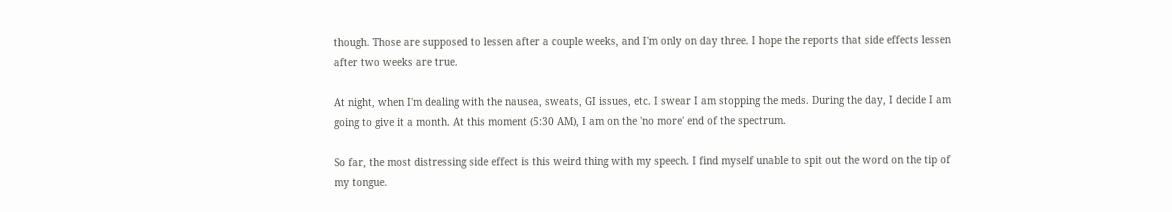though. Those are supposed to lessen after a couple weeks, and I'm only on day three. I hope the reports that side effects lessen after two weeks are true.

At night, when I'm dealing with the nausea, sweats, GI issues, etc. I swear I am stopping the meds. During the day, I decide I am going to give it a month. At this moment (5:30 AM), I am on the 'no more' end of the spectrum.

So far, the most distressing side effect is this weird thing with my speech. I find myself unable to spit out the word on the tip of my tongue.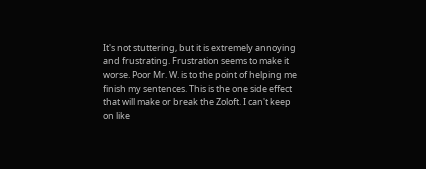It's not stuttering, but it is extremely annoying and frustrating. Frustration seems to make it worse. Poor Mr. W. is to the point of helping me finish my sentences. This is the one side effect that will make or break the Zoloft. I can't keep on like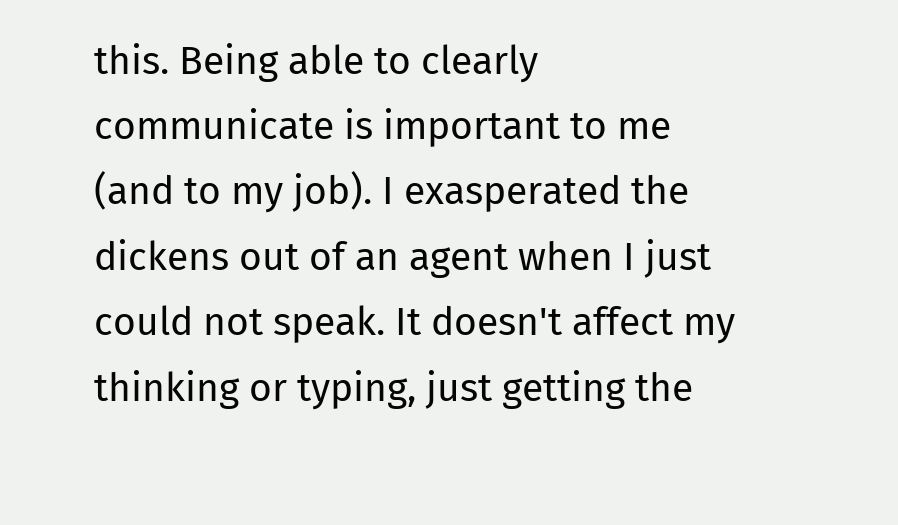this. Being able to clearly communicate is important to me (and to my job). I exasperated the dickens out of an agent when I just could not speak. It doesn't affect my thinking or typing, just getting the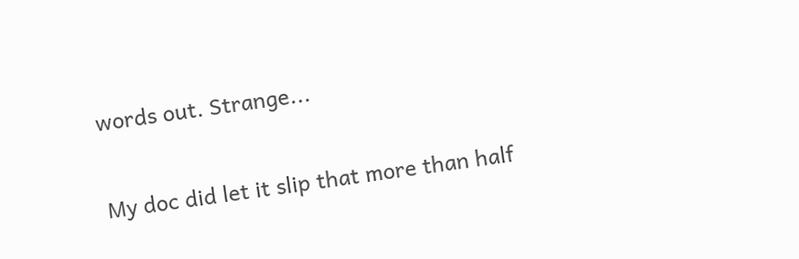words out. Strange...

My doc did let it slip that more than half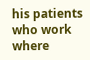his patients who work where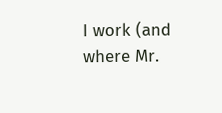I work (and where Mr.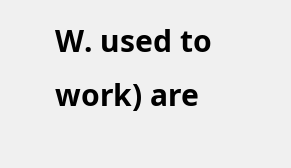W. used to work) are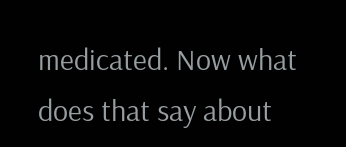medicated. Now what does that say about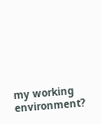my working environment?